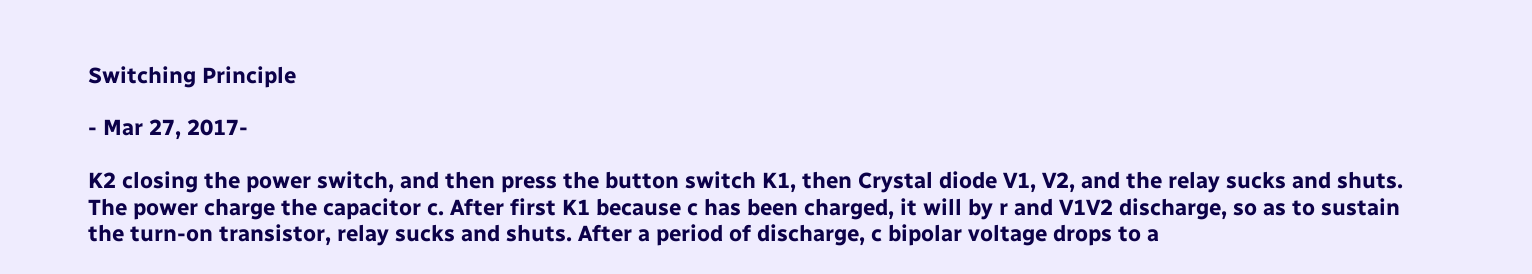Switching Principle

- Mar 27, 2017-

K2 closing the power switch, and then press the button switch K1, then Crystal diode V1, V2, and the relay sucks and shuts. The power charge the capacitor c. After first K1 because c has been charged, it will by r and V1V2 discharge, so as to sustain the turn-on transistor, relay sucks and shuts. After a period of discharge, c bipolar voltage drops to a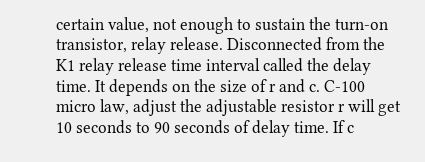certain value, not enough to sustain the turn-on transistor, relay release. Disconnected from the K1 relay release time interval called the delay time. It depends on the size of r and c. C-100 micro law, adjust the adjustable resistor r will get 10 seconds to 90 seconds of delay time. If c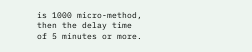is 1000 micro-method, then the delay time of 5 minutes or more.